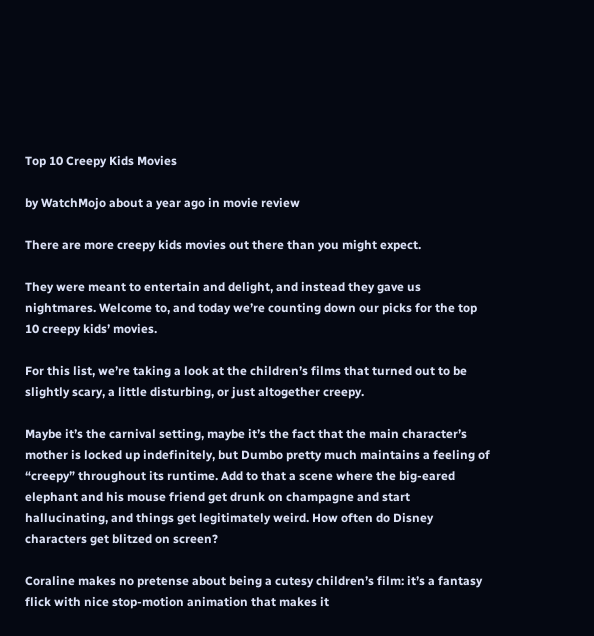Top 10 Creepy Kids Movies

by WatchMojo about a year ago in movie review

There are more creepy kids movies out there than you might expect.

They were meant to entertain and delight, and instead they gave us nightmares. Welcome to, and today we’re counting down our picks for the top 10 creepy kids’ movies.

For this list, we’re taking a look at the children’s films that turned out to be slightly scary, a little disturbing, or just altogether creepy.

Maybe it’s the carnival setting, maybe it’s the fact that the main character’s mother is locked up indefinitely, but Dumbo pretty much maintains a feeling of “creepy” throughout its runtime. Add to that a scene where the big-eared elephant and his mouse friend get drunk on champagne and start hallucinating, and things get legitimately weird. How often do Disney characters get blitzed on screen?

Coraline makes no pretense about being a cutesy children’s film: it’s a fantasy flick with nice stop-motion animation that makes it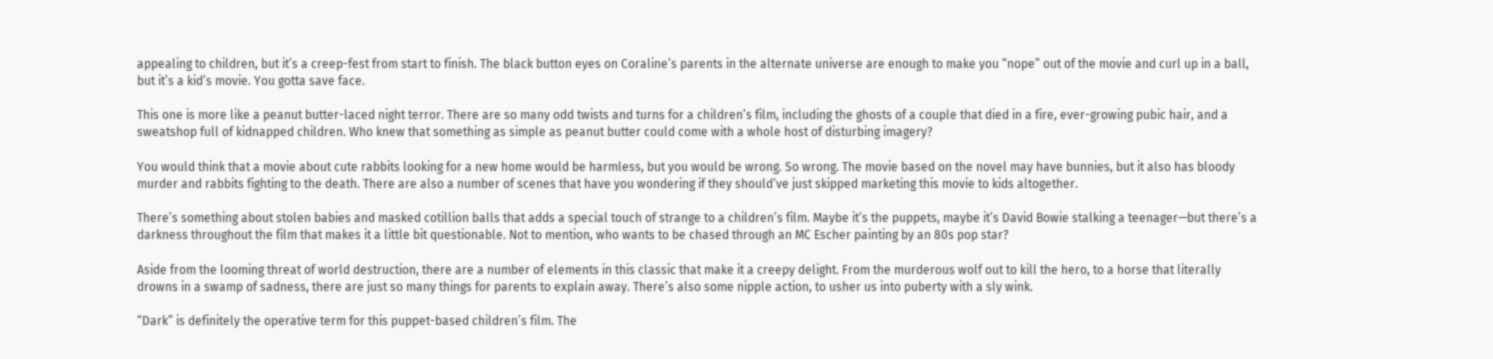appealing to children, but it’s a creep-fest from start to finish. The black button eyes on Coraline’s parents in the alternate universe are enough to make you “nope” out of the movie and curl up in a ball, but it’s a kid’s movie. You gotta save face.

This one is more like a peanut butter-laced night terror. There are so many odd twists and turns for a children’s film, including the ghosts of a couple that died in a fire, ever-growing pubic hair, and a sweatshop full of kidnapped children. Who knew that something as simple as peanut butter could come with a whole host of disturbing imagery?

You would think that a movie about cute rabbits looking for a new home would be harmless, but you would be wrong. So wrong. The movie based on the novel may have bunnies, but it also has bloody murder and rabbits fighting to the death. There are also a number of scenes that have you wondering if they should’ve just skipped marketing this movie to kids altogether.

There’s something about stolen babies and masked cotillion balls that adds a special touch of strange to a children’s film. Maybe it’s the puppets, maybe it’s David Bowie stalking a teenager—but there’s a darkness throughout the film that makes it a little bit questionable. Not to mention, who wants to be chased through an MC Escher painting by an 80s pop star?

Aside from the looming threat of world destruction, there are a number of elements in this classic that make it a creepy delight. From the murderous wolf out to kill the hero, to a horse that literally drowns in a swamp of sadness, there are just so many things for parents to explain away. There’s also some nipple action, to usher us into puberty with a sly wink.

“Dark” is definitely the operative term for this puppet-based children’s film. The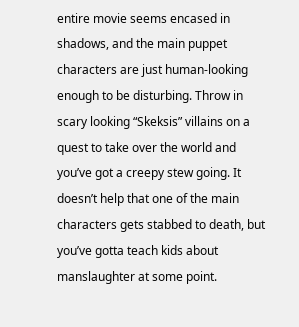entire movie seems encased in shadows, and the main puppet characters are just human-looking enough to be disturbing. Throw in scary looking “Skeksis” villains on a quest to take over the world and you’ve got a creepy stew going. It doesn’t help that one of the main characters gets stabbed to death, but you’ve gotta teach kids about manslaughter at some point.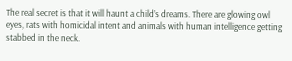The real secret is that it will haunt a child’s dreams. There are glowing owl eyes, rats with homicidal intent and animals with human intelligence getting stabbed in the neck.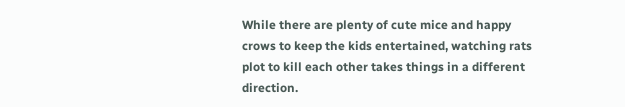While there are plenty of cute mice and happy crows to keep the kids entertained, watching rats plot to kill each other takes things in a different direction.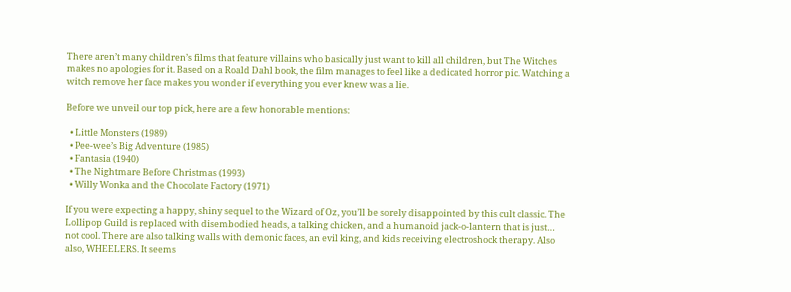There aren’t many children’s films that feature villains who basically just want to kill all children, but The Witches makes no apologies for it. Based on a Roald Dahl book, the film manages to feel like a dedicated horror pic. Watching a witch remove her face makes you wonder if everything you ever knew was a lie.

Before we unveil our top pick, here are a few honorable mentions:

  • Little Monsters (1989)
  • Pee-wee’s Big Adventure (1985)
  • Fantasia (1940)
  • The Nightmare Before Christmas (1993)
  • Willy Wonka and the Chocolate Factory (1971)

If you were expecting a happy, shiny sequel to the Wizard of Oz, you’ll be sorely disappointed by this cult classic. The Lollipop Guild is replaced with disembodied heads, a talking chicken, and a humanoid jack-o-lantern that is just… not cool. There are also talking walls with demonic faces, an evil king, and kids receiving electroshock therapy. Also also, WHEELERS. It seems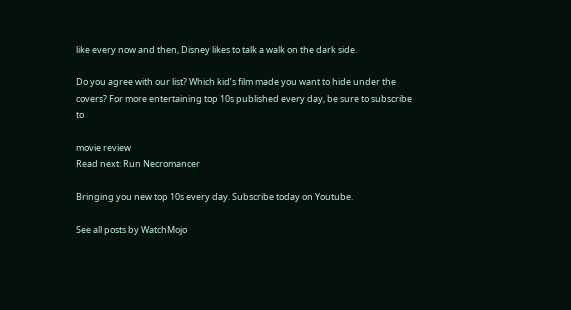like every now and then, Disney likes to talk a walk on the dark side.

Do you agree with our list? Which kid’s film made you want to hide under the covers? For more entertaining top 10s published every day, be sure to subscribe to

movie review
Read next: Run Necromancer

Bringing you new top 10s every day. Subscribe today on Youtube.

See all posts by WatchMojo